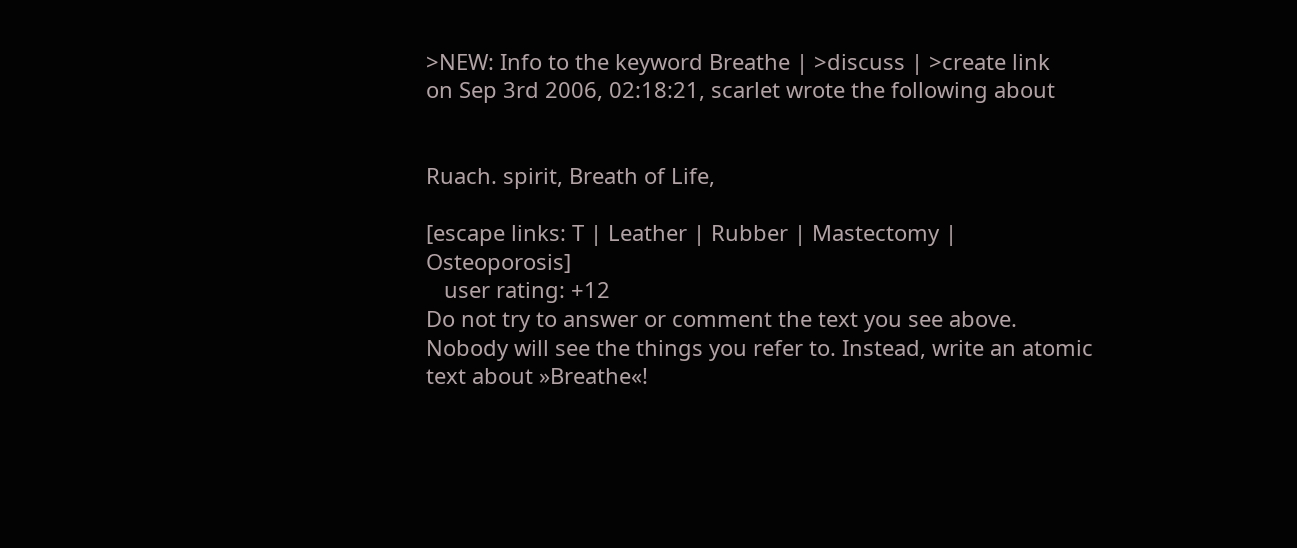>NEW: Info to the keyword Breathe | >discuss | >create link
on Sep 3rd 2006, 02:18:21, scarlet wrote the following about


Ruach. spirit, Breath of Life,

[escape links: T | Leather | Rubber | Mastectomy | Osteoporosis]
   user rating: +12
Do not try to answer or comment the text you see above. Nobody will see the things you refer to. Instead, write an atomic text about »Breathe«!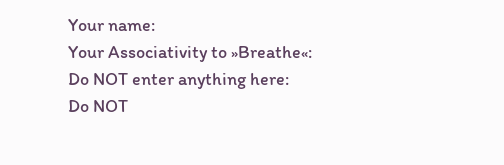Your name:
Your Associativity to »Breathe«:
Do NOT enter anything here:
Do NOT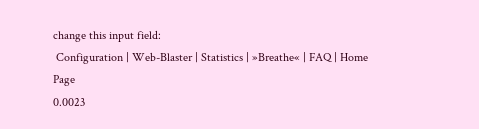change this input field:
 Configuration | Web-Blaster | Statistics | »Breathe« | FAQ | Home Page
0.0023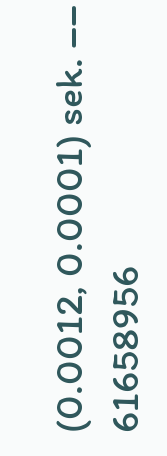(0.0012, 0.0001) sek. –– 61658956